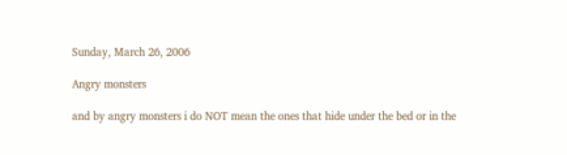Sunday, March 26, 2006

Angry monsters

and by angry monsters i do NOT mean the ones that hide under the bed or in the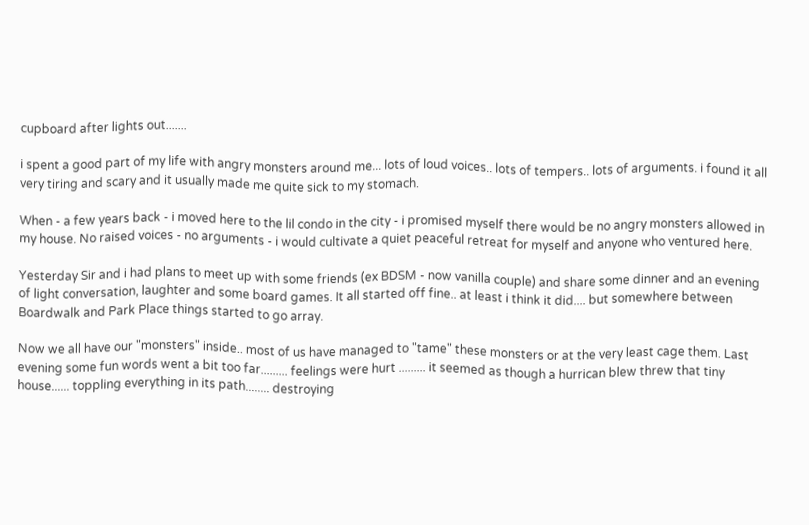cupboard after lights out.......

i spent a good part of my life with angry monsters around me... lots of loud voices.. lots of tempers.. lots of arguments. i found it all very tiring and scary and it usually made me quite sick to my stomach.

When - a few years back - i moved here to the lil condo in the city - i promised myself there would be no angry monsters allowed in my house. No raised voices - no arguments - i would cultivate a quiet peaceful retreat for myself and anyone who ventured here.

Yesterday Sir and i had plans to meet up with some friends (ex BDSM - now vanilla couple) and share some dinner and an evening of light conversation, laughter and some board games. It all started off fine.. at least i think it did.... but somewhere between Boardwalk and Park Place things started to go array.

Now we all have our "monsters" inside.. most of us have managed to "tame" these monsters or at the very least cage them. Last evening some fun words went a bit too far......... feelings were hurt ......... it seemed as though a hurrican blew threw that tiny house...... toppling everything in its path........ destroying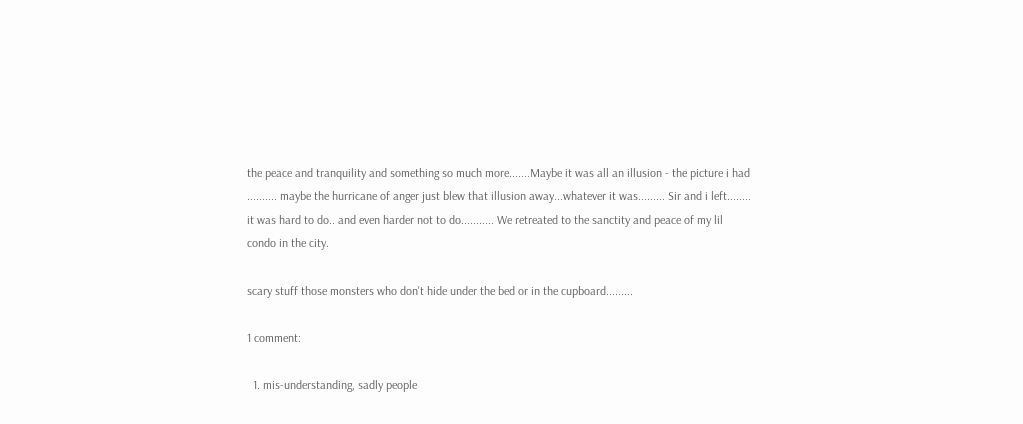the peace and tranquility and something so much more.......Maybe it was all an illusion - the picture i had .......... maybe the hurricane of anger just blew that illusion away...whatever it was......... Sir and i left........ it was hard to do.. and even harder not to do........... We retreated to the sanctity and peace of my lil condo in the city.

scary stuff those monsters who don't hide under the bed or in the cupboard.........

1 comment:

  1. mis-understanding, sadly people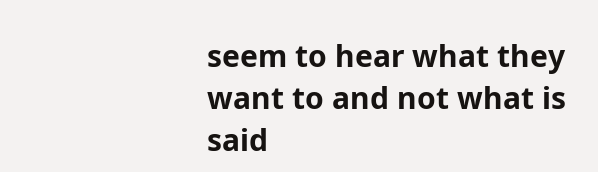seem to hear what they want to and not what is said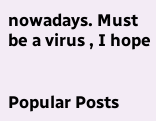nowadays. Must be a virus , I hope


Popular Posts